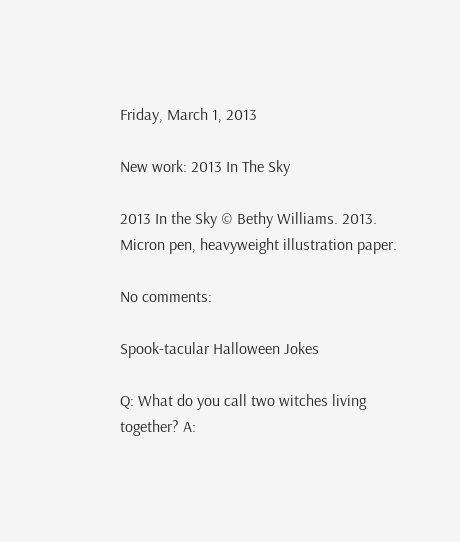Friday, March 1, 2013

New work: 2013 In The Sky

2013 In the Sky © Bethy Williams. 2013. Micron pen, heavyweight illustration paper.

No comments:

Spook-tacular Halloween Jokes

Q: What do you call two witches living together? A: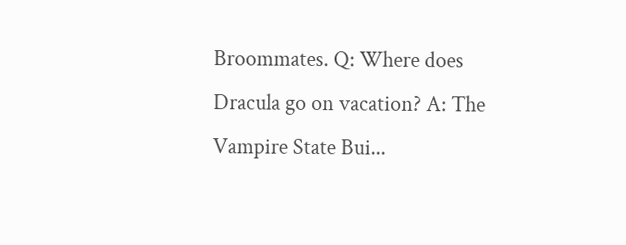Broommates. Q: Where does Dracula go on vacation? A: The Vampire State Bui...